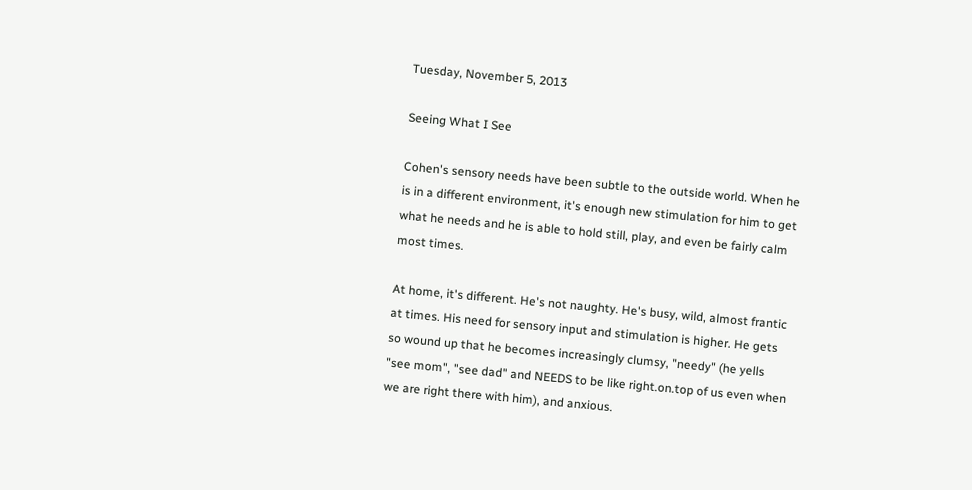Tuesday, November 5, 2013

Seeing What I See

Cohen's sensory needs have been subtle to the outside world. When he is in a different environment, it's enough new stimulation for him to get what he needs and he is able to hold still, play, and even be fairly calm most times.

At home, it's different. He's not naughty. He's busy, wild, almost frantic at times. His need for sensory input and stimulation is higher. He gets so wound up that he becomes increasingly clumsy, "needy" (he yells "see mom", "see dad" and NEEDS to be like right.on.top of us even when we are right there with him), and anxious.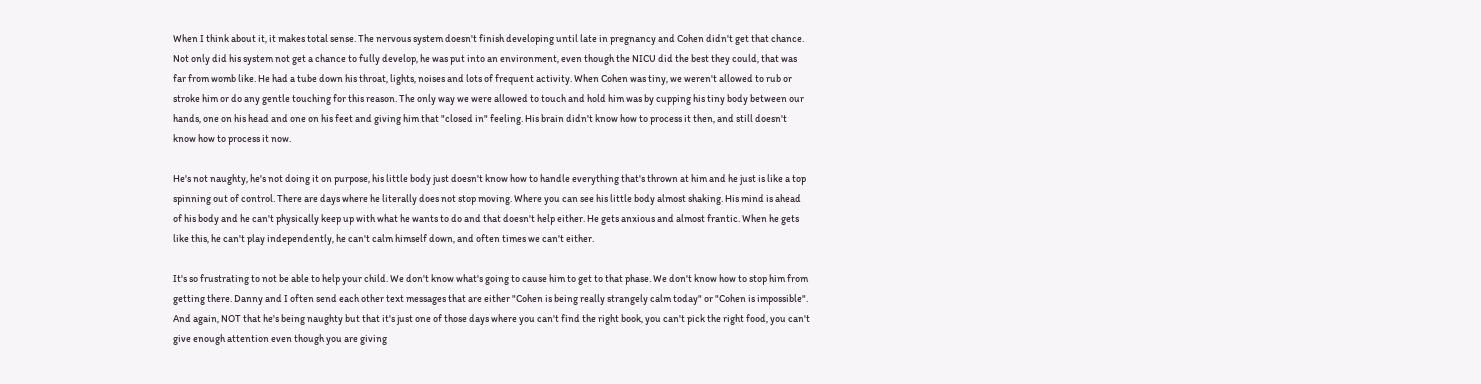When I think about it, it makes total sense. The nervous system doesn't finish developing until late in pregnancy and Cohen didn't get that chance. Not only did his system not get a chance to fully develop, he was put into an environment, even though the NICU did the best they could, that was far from womb like. He had a tube down his throat, lights, noises and lots of frequent activity. When Cohen was tiny, we weren't allowed to rub or stroke him or do any gentle touching for this reason. The only way we were allowed to touch and hold him was by cupping his tiny body between our hands, one on his head and one on his feet and giving him that "closed in" feeling. His brain didn't know how to process it then, and still doesn't know how to process it now.

He's not naughty, he's not doing it on purpose, his little body just doesn't know how to handle everything that's thrown at him and he just is like a top spinning out of control. There are days where he literally does not stop moving. Where you can see his little body almost shaking. His mind is ahead of his body and he can't physically keep up with what he wants to do and that doesn't help either. He gets anxious and almost frantic. When he gets like this, he can't play independently, he can't calm himself down, and often times we can't either.

It's so frustrating to not be able to help your child. We don't know what's going to cause him to get to that phase. We don't know how to stop him from getting there. Danny and I often send each other text messages that are either "Cohen is being really strangely calm today" or "Cohen is impossible". And again, NOT that he's being naughty but that it's just one of those days where you can't find the right book, you can't pick the right food, you can't give enough attention even though you are giving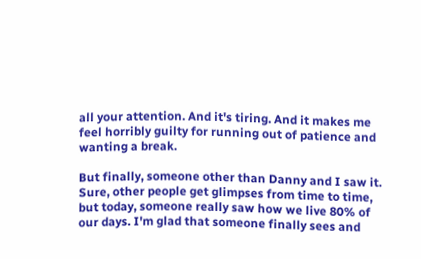all your attention. And it's tiring. And it makes me feel horribly guilty for running out of patience and wanting a break.

But finally, someone other than Danny and I saw it. Sure, other people get glimpses from time to time, but today, someone really saw how we live 80% of our days. I'm glad that someone finally sees and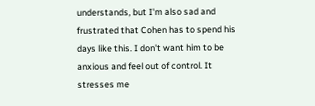understands, but I'm also sad and frustrated that Cohen has to spend his days like this. I don't want him to be anxious and feel out of control. It stresses me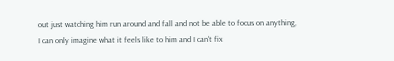out just watching him run around and fall and not be able to focus on anything, I can only imagine what it feels like to him and I can't fix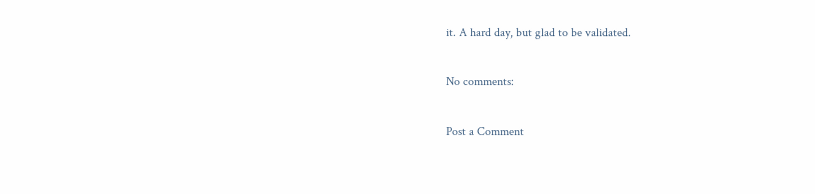it. A hard day, but glad to be validated.

No comments:

Post a Comment